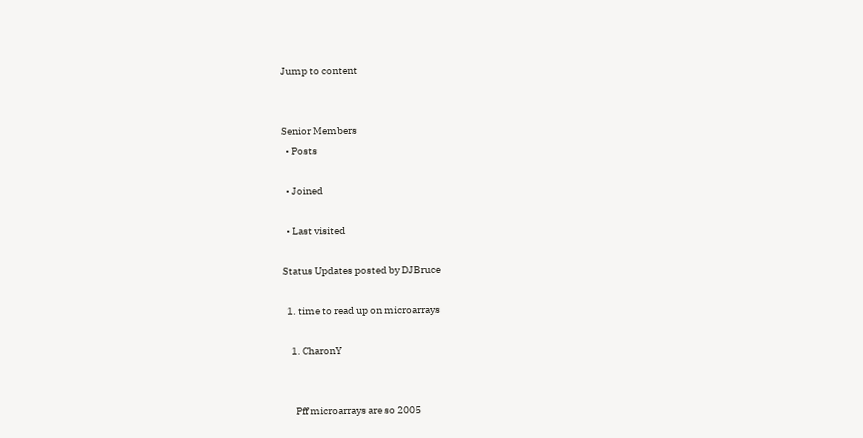Jump to content


Senior Members
  • Posts

  • Joined

  • Last visited

Status Updates posted by DJBruce

  1. time to read up on microarrays

    1. CharonY


      Pff microarrays are so 2005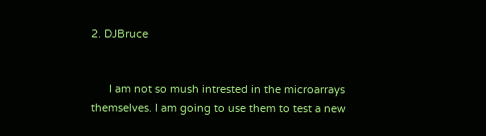2. DJBruce


      I am not so mush intrested in the microarrays themselves. I am going to use them to test a new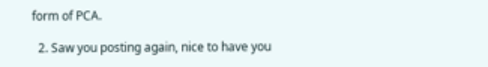form of PCA.

  2. Saw you posting again, nice to have you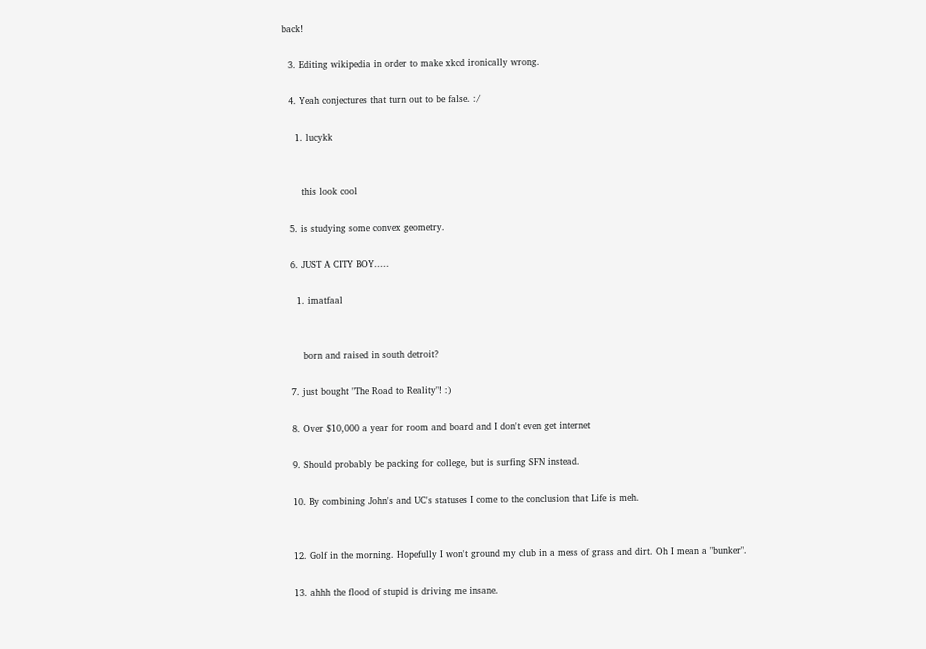back!

  3. Editing wikipedia in order to make xkcd ironically wrong.

  4. Yeah conjectures that turn out to be false. :/

    1. lucykk


      this look cool

  5. is studying some convex geometry.

  6. JUST A CITY BOY.....

    1. imatfaal


      born and raised in south detroit?

  7. just bought "The Road to Reality"! :)

  8. Over $10,000 a year for room and board and I don't even get internet

  9. Should probably be packing for college, but is surfing SFN instead.

  10. By combining John's and UC's statuses I come to the conclusion that Life is meh.


  12. Golf in the morning. Hopefully I won't ground my club in a mess of grass and dirt. Oh I mean a "bunker".

  13. ahhh the flood of stupid is driving me insane.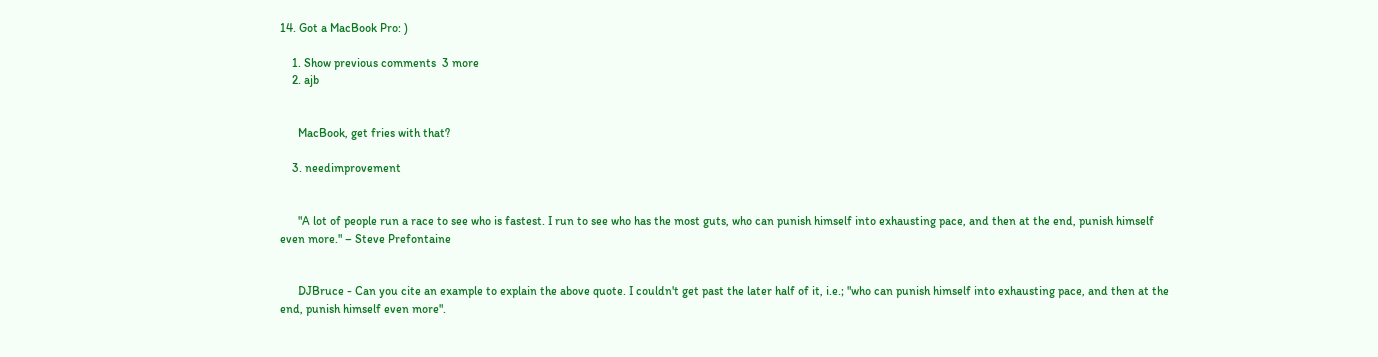14. Got a MacBook Pro: )

    1. Show previous comments  3 more
    2. ajb


      MacBook, get fries with that?

    3. needimprovement


      "A lot of people run a race to see who is fastest. I run to see who has the most guts, who can punish himself into exhausting pace, and then at the end, punish himself even more." – Steve Prefontaine


      DJBruce - Can you cite an example to explain the above quote. I couldn't get past the later half of it, i.e.; "who can punish himself into exhausting pace, and then at the end, punish himself even more".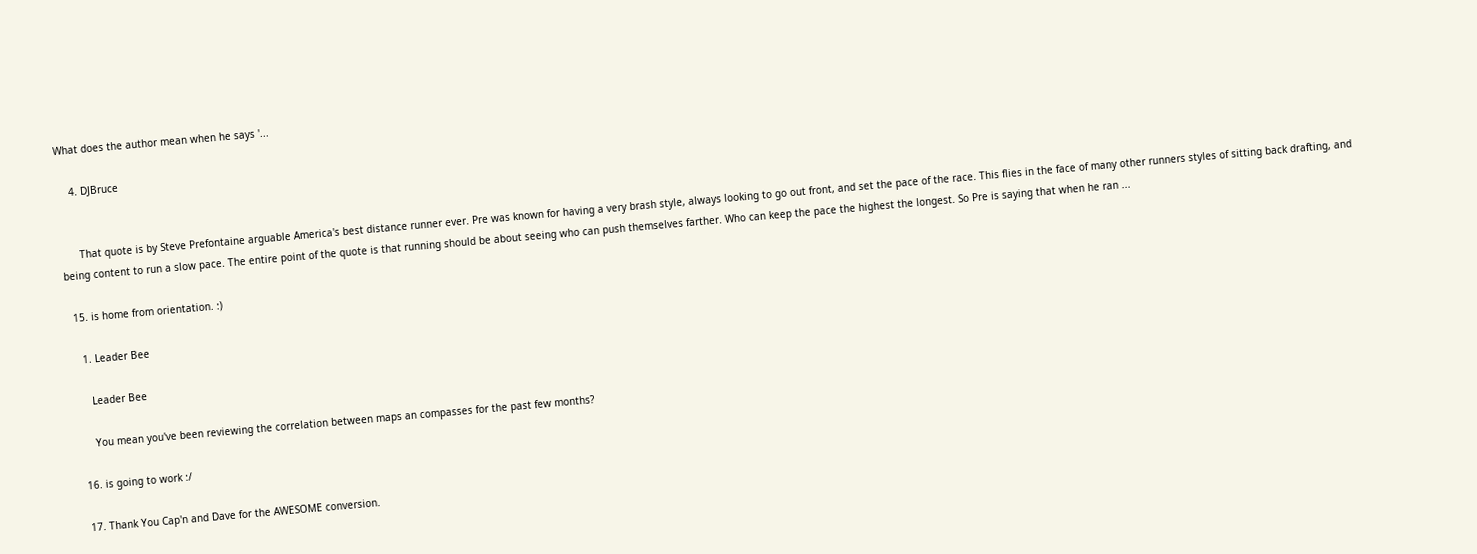What does the author mean when he says '...

    4. DJBruce


      That quote is by Steve Prefontaine arguable America's best distance runner ever. Pre was known for having a very brash style, always looking to go out front, and set the pace of the race. This flies in the face of many other runners styles of sitting back drafting, and being content to run a slow pace. The entire point of the quote is that running should be about seeing who can push themselves farther. Who can keep the pace the highest the longest. So Pre is saying that when he ran ...

  15. is home from orientation. :)

    1. Leader Bee

      Leader Bee

      You mean you've been reviewing the correlation between maps an compasses for the past few months?

  16. is going to work :/

  17. Thank You Cap'n and Dave for the AWESOME conversion.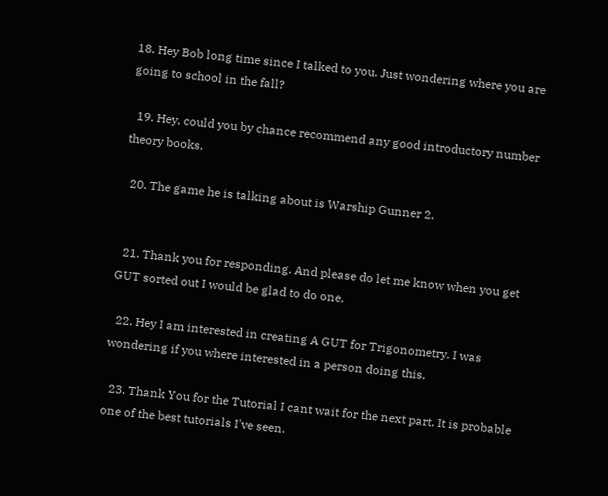18. Hey Bob long time since I talked to you. Just wondering where you are going to school in the fall?

  19. Hey, could you by chance recommend any good introductory number theory books.

  20. The game he is talking about is Warship Gunner 2.


  21. Thank you for responding. And please do let me know when you get GUT sorted out I would be glad to do one.

  22. Hey I am interested in creating A GUT for Trigonometry. I was wondering if you where interested in a person doing this.

  23. Thank You for the Tutorial I cant wait for the next part. It is probable one of the best tutorials I've seen.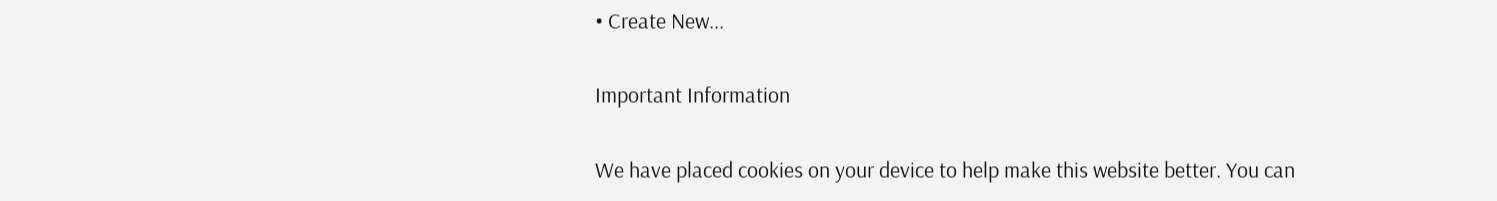• Create New...

Important Information

We have placed cookies on your device to help make this website better. You can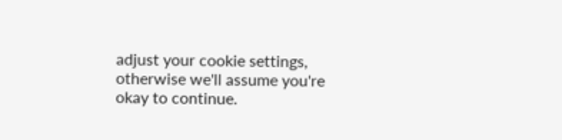adjust your cookie settings, otherwise we'll assume you're okay to continue.